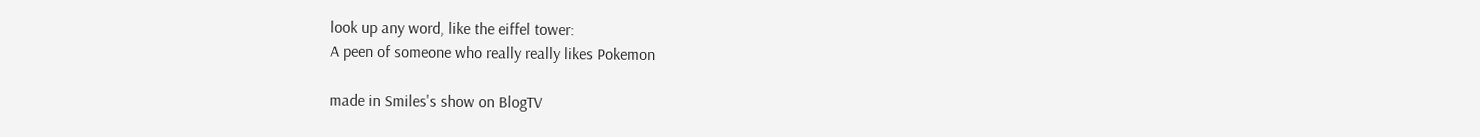look up any word, like the eiffel tower:
A peen of someone who really really likes Pokemon

made in Smiles's show on BlogTV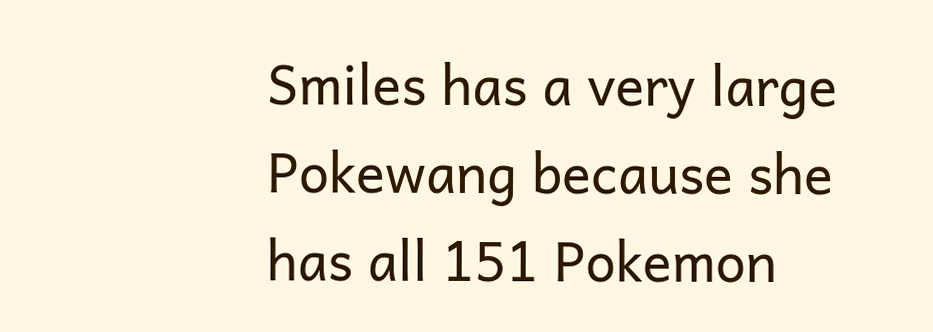Smiles has a very large Pokewang because she has all 151 Pokemon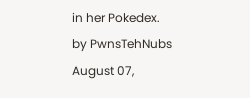in her Pokedex.
by PwnsTehNubs August 07,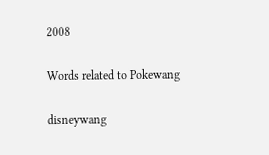2008

Words related to Pokewang

disneywang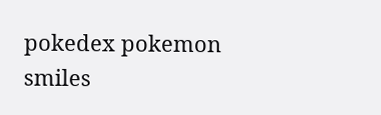pokedex pokemon smiles